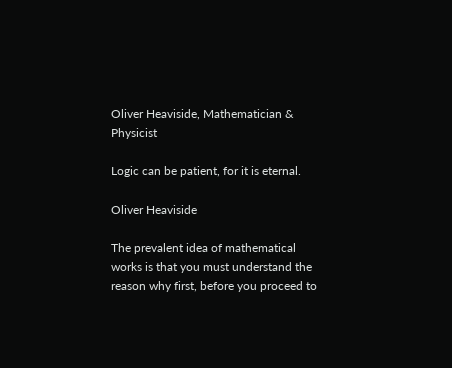Oliver Heaviside, Mathematician & Physicist

Logic can be patient, for it is eternal.

Oliver Heaviside

The prevalent idea of mathematical works is that you must understand the reason why first, before you proceed to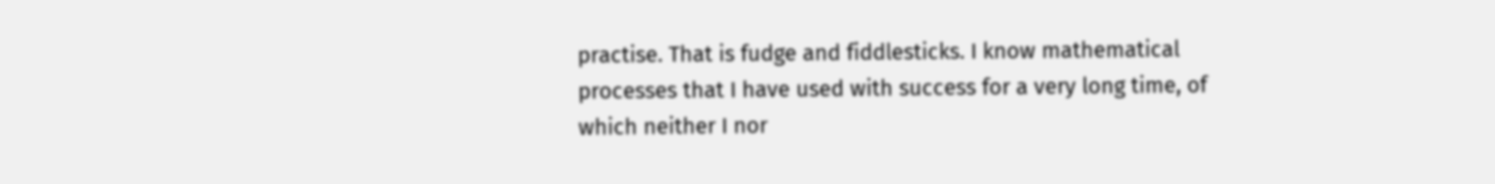practise. That is fudge and fiddlesticks. I know mathematical processes that I have used with success for a very long time, of which neither I nor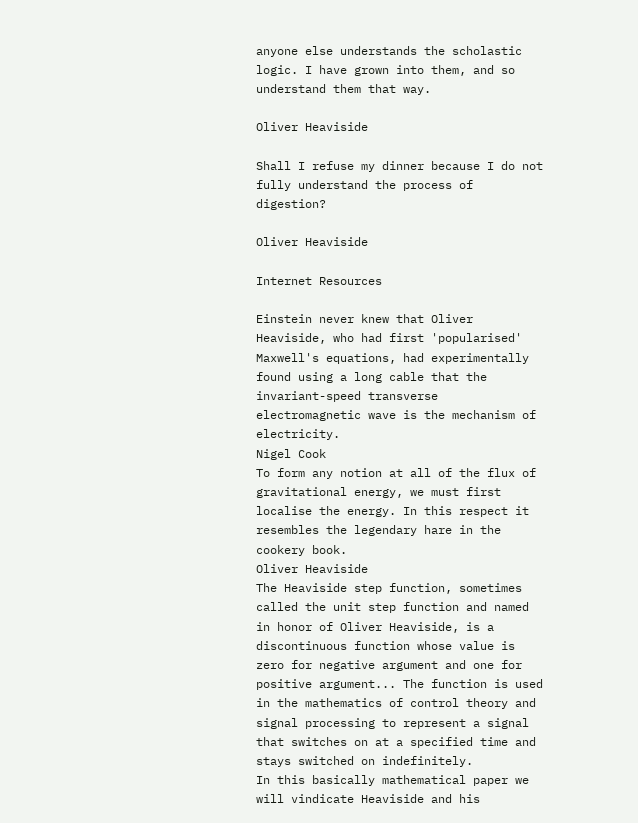anyone else understands the scholastic logic. I have grown into them, and so understand them that way.

Oliver Heaviside

Shall I refuse my dinner because I do not fully understand the process of digestion?

Oliver Heaviside

Internet Resources

Einstein never knew that Oliver Heaviside, who had first 'popularised' Maxwell's equations, had experimentally found using a long cable that the invariant-speed transverse electromagnetic wave is the mechanism of electricity.
Nigel Cook
To form any notion at all of the flux of gravitational energy, we must first localise the energy. In this respect it resembles the legendary hare in the cookery book.
Oliver Heaviside
The Heaviside step function, sometimes called the unit step function and named in honor of Oliver Heaviside, is a discontinuous function whose value is zero for negative argument and one for positive argument... The function is used in the mathematics of control theory and signal processing to represent a signal that switches on at a specified time and stays switched on indefinitely.
In this basically mathematical paper we will vindicate Heaviside and his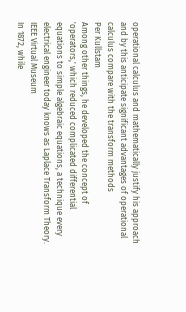operational calculus and mathematically justify his approach and by this anticipate significant advantages of operational calculus compare with the transform methods
Per Kullstam
Among other things, he developed the concept of 'operators,' which reduced complicated differential equations to simple algebraic equations, a technique every electrical engineer today knows as Laplace Transform Theory.
IEEE Virtual Museum
In 1872, while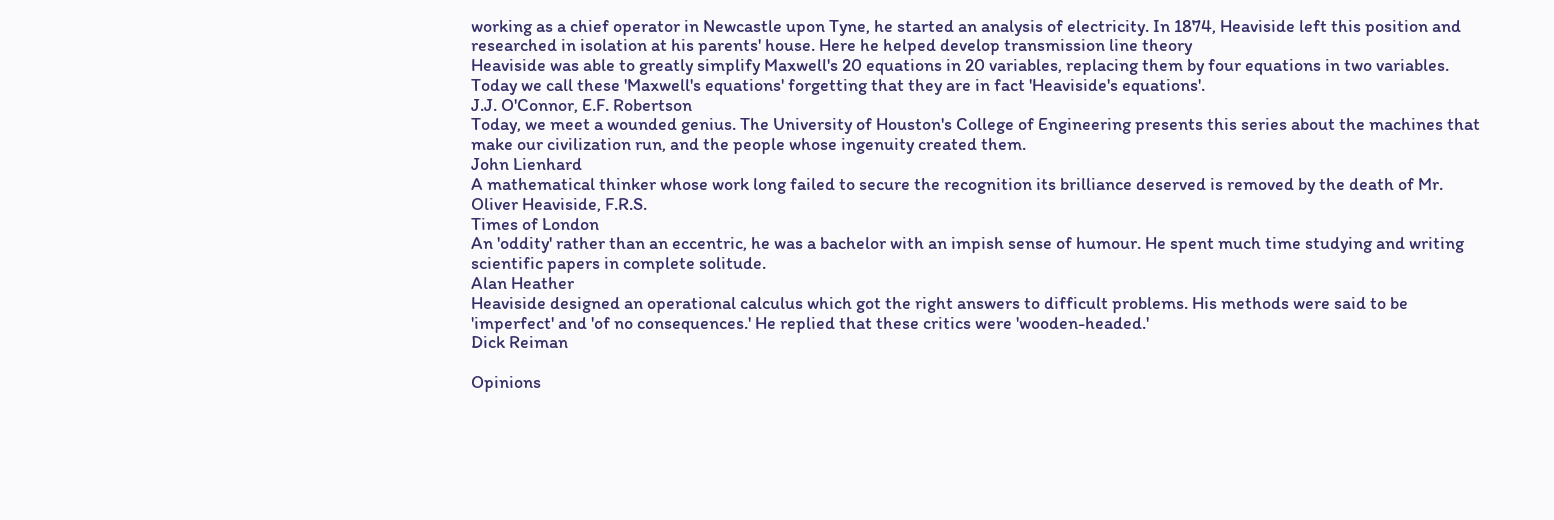working as a chief operator in Newcastle upon Tyne, he started an analysis of electricity. In 1874, Heaviside left this position and researched in isolation at his parents' house. Here he helped develop transmission line theory
Heaviside was able to greatly simplify Maxwell's 20 equations in 20 variables, replacing them by four equations in two variables. Today we call these 'Maxwell's equations' forgetting that they are in fact 'Heaviside's equations'.
J.J. O'Connor, E.F. Robertson
Today, we meet a wounded genius. The University of Houston's College of Engineering presents this series about the machines that make our civilization run, and the people whose ingenuity created them.
John Lienhard
A mathematical thinker whose work long failed to secure the recognition its brilliance deserved is removed by the death of Mr. Oliver Heaviside, F.R.S.
Times of London
An 'oddity' rather than an eccentric, he was a bachelor with an impish sense of humour. He spent much time studying and writing scientific papers in complete solitude.
Alan Heather
Heaviside designed an operational calculus which got the right answers to difficult problems. His methods were said to be 'imperfect' and 'of no consequences.' He replied that these critics were 'wooden-headed.'
Dick Reiman

Opinions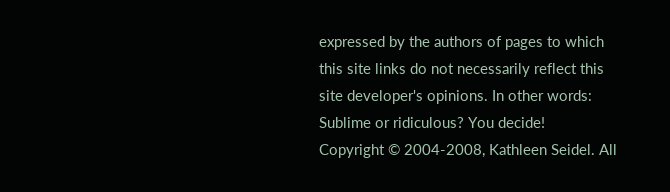expressed by the authors of pages to which this site links do not necessarily reflect this site developer's opinions. In other words: Sublime or ridiculous? You decide!
Copyright © 2004-2008, Kathleen Seidel. All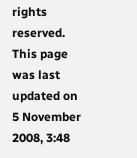rights reserved.
This page was last updated on 5 November 2008, 3:48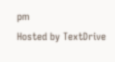pm
Hosted by TextDrive